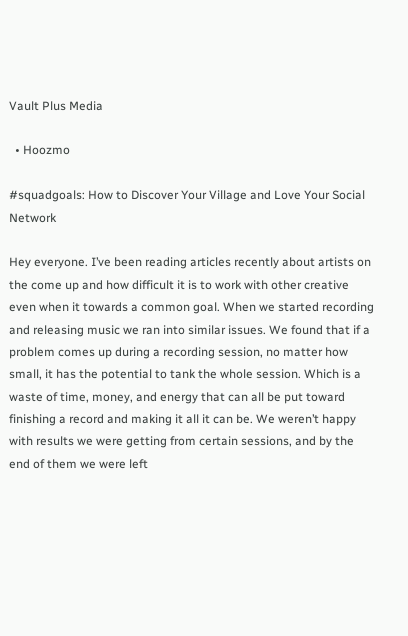Vault Plus Media

  • Hoozmo

#squadgoals: How to Discover Your Village and Love Your Social Network

Hey everyone. I’ve been reading articles recently about artists on the come up and how difficult it is to work with other creative even when it towards a common goal. When we started recording and releasing music we ran into similar issues. We found that if a problem comes up during a recording session, no matter how small, it has the potential to tank the whole session. Which is a waste of time, money, and energy that can all be put toward finishing a record and making it all it can be. We weren’t happy with results we were getting from certain sessions, and by the end of them we were left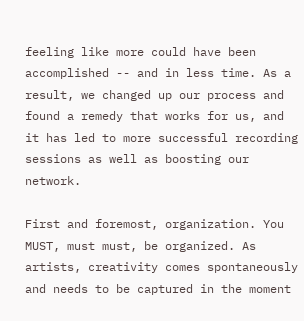feeling like more could have been accomplished -- and in less time. As a result, we changed up our process and found a remedy that works for us, and it has led to more successful recording sessions as well as boosting our network.

First and foremost, organization. You MUST, must must, be organized. As artists, creativity comes spontaneously and needs to be captured in the moment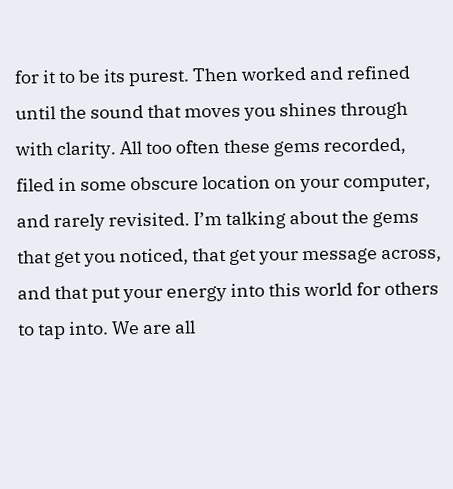for it to be its purest. Then worked and refined until the sound that moves you shines through with clarity. All too often these gems recorded, filed in some obscure location on your computer, and rarely revisited. I’m talking about the gems that get you noticed, that get your message across, and that put your energy into this world for others to tap into. We are all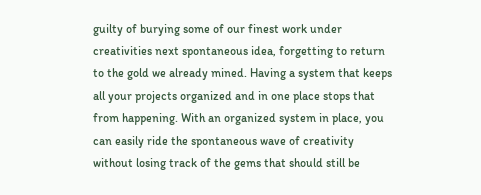guilty of burying some of our finest work under creativities next spontaneous idea, forgetting to return to the gold we already mined. Having a system that keeps all your projects organized and in one place stops that from happening. With an organized system in place, you can easily ride the spontaneous wave of creativity without losing track of the gems that should still be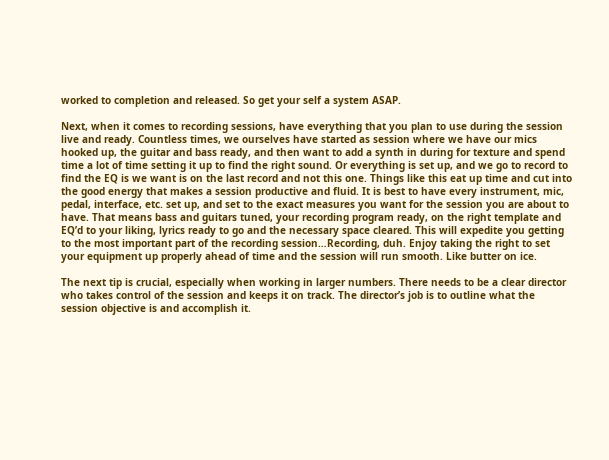worked to completion and released. So get your self a system ASAP.

Next, when it comes to recording sessions, have everything that you plan to use during the session live and ready. Countless times, we ourselves have started as session where we have our mics hooked up, the guitar and bass ready, and then want to add a synth in during for texture and spend time a lot of time setting it up to find the right sound. Or everything is set up, and we go to record to find the EQ is we want is on the last record and not this one. Things like this eat up time and cut into the good energy that makes a session productive and fluid. It is best to have every instrument, mic, pedal, interface, etc. set up, and set to the exact measures you want for the session you are about to have. That means bass and guitars tuned, your recording program ready, on the right template and EQ’d to your liking, lyrics ready to go and the necessary space cleared. This will expedite you getting to the most important part of the recording session…Recording, duh. Enjoy taking the right to set your equipment up properly ahead of time and the session will run smooth. Like butter on ice.

The next tip is crucial, especially when working in larger numbers. There needs to be a clear director who takes control of the session and keeps it on track. The director’s job is to outline what the session objective is and accomplish it.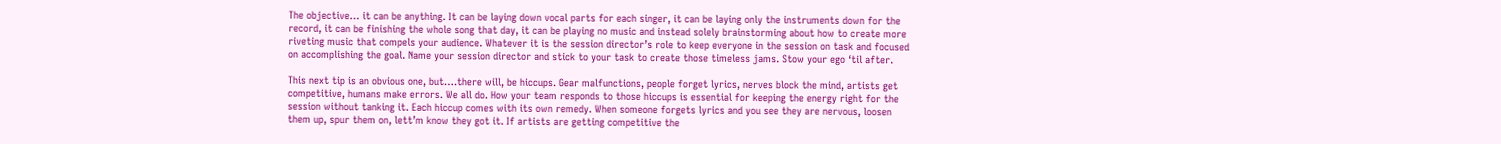The objective… it can be anything. It can be laying down vocal parts for each singer, it can be laying only the instruments down for the record, it can be finishing the whole song that day, it can be playing no music and instead solely brainstorming about how to create more riveting music that compels your audience. Whatever it is the session director’s role to keep everyone in the session on task and focused on accomplishing the goal. Name your session director and stick to your task to create those timeless jams. Stow your ego ‘til after.

This next tip is an obvious one, but….there will, be hiccups. Gear malfunctions, people forget lyrics, nerves block the mind, artists get competitive, humans make errors. We all do. How your team responds to those hiccups is essential for keeping the energy right for the session without tanking it. Each hiccup comes with its own remedy. When someone forgets lyrics and you see they are nervous, loosen them up, spur them on, lett’m know they got it. If artists are getting competitive the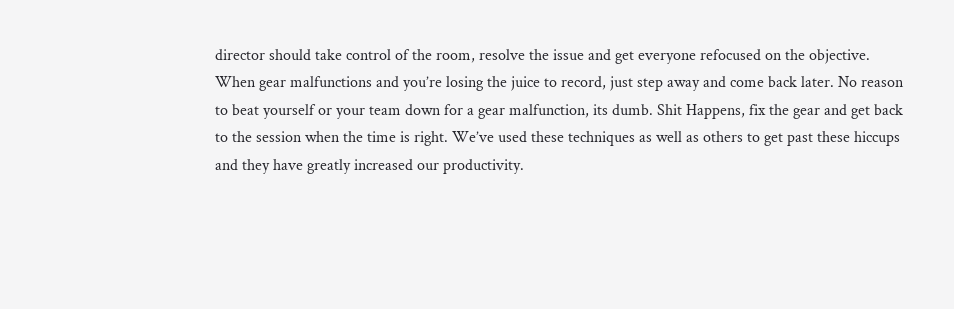director should take control of the room, resolve the issue and get everyone refocused on the objective. When gear malfunctions and you’re losing the juice to record, just step away and come back later. No reason to beat yourself or your team down for a gear malfunction, its dumb. Shit Happens, fix the gear and get back to the session when the time is right. We’ve used these techniques as well as others to get past these hiccups and they have greatly increased our productivity.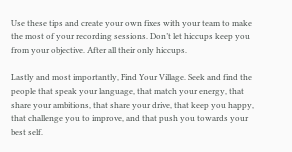Use these tips and create your own fixes with your team to make the most of your recording sessions. Don’t let hiccups keep you from your objective. After all their only hiccups.

Lastly and most importantly, Find Your Village. Seek and find the people that speak your language, that match your energy, that share your ambitions, that share your drive, that keep you happy, that challenge you to improve, and that push you towards your best self.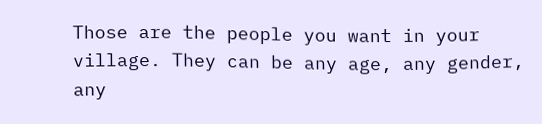Those are the people you want in your village. They can be any age, any gender, any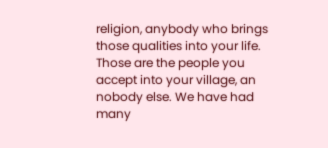religion, anybody who brings those qualities into your life. Those are the people you accept into your village, an nobody else. We have had many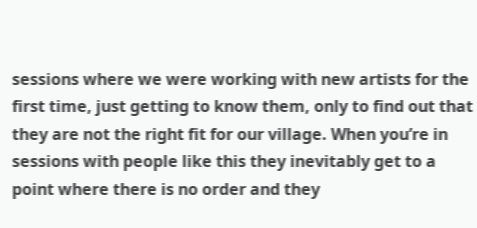sessions where we were working with new artists for the first time, just getting to know them, only to find out that they are not the right fit for our village. When you’re in sessions with people like this they inevitably get to a point where there is no order and they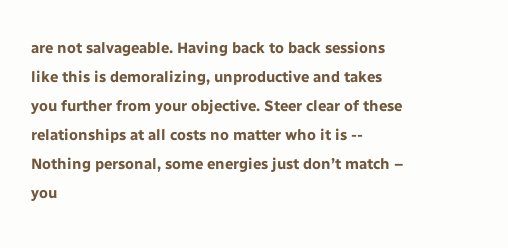are not salvageable. Having back to back sessions like this is demoralizing, unproductive and takes you further from your objective. Steer clear of these relationships at all costs no matter who it is -- Nothing personal, some energies just don’t match – you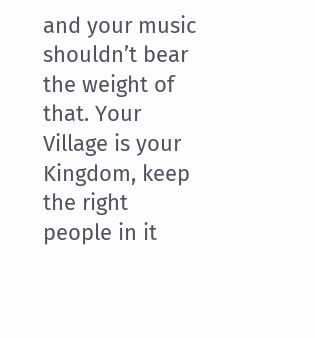and your music shouldn’t bear the weight of that. Your Village is your Kingdom, keep the right people in it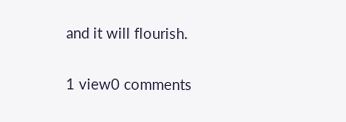and it will flourish.

1 view0 comments